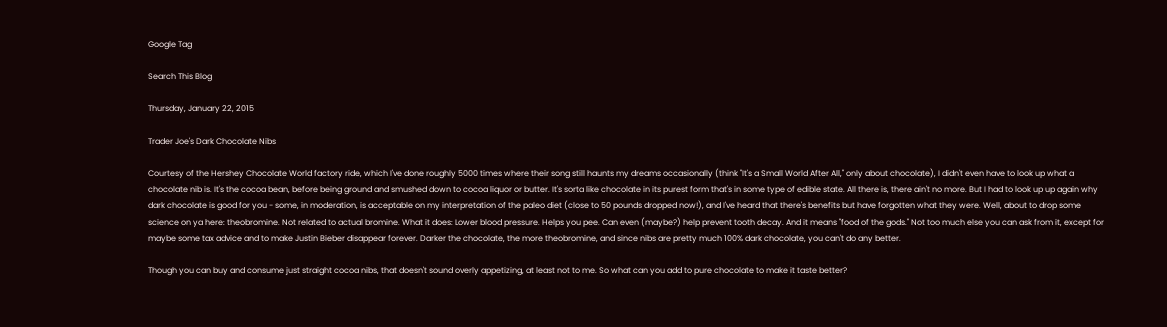Google Tag

Search This Blog

Thursday, January 22, 2015

Trader Joe's Dark Chocolate Nibs

Courtesy of the Hershey Chocolate World factory ride, which I've done roughly 5000 times where their song still haunts my dreams occasionally (think "It's a Small World After All," only about chocolate), I didn't even have to look up what a chocolate nib is. It's the cocoa bean, before being ground and smushed down to cocoa liquor or butter. It's sorta like chocolate in its purest form that's in some type of edible state. All there is, there ain't no more. But I had to look up up again why dark chocolate is good for you - some, in moderation, is acceptable on my interpretation of the paleo diet (close to 50 pounds dropped now!), and I've heard that there's benefits but have forgotten what they were. Well, about to drop some science on ya here: theobromine. Not related to actual bromine. What it does: Lower blood pressure. Helps you pee. Can even (maybe?) help prevent tooth decay. And it means "food of the gods." Not too much else you can ask from it, except for maybe some tax advice and to make Justin Bieber disappear forever. Darker the chocolate, the more theobromine, and since nibs are pretty much 100% dark chocolate, you can't do any better.

Though you can buy and consume just straight cocoa nibs, that doesn't sound overly appetizing, at least not to me. So what can you add to pure chocolate to make it taste better?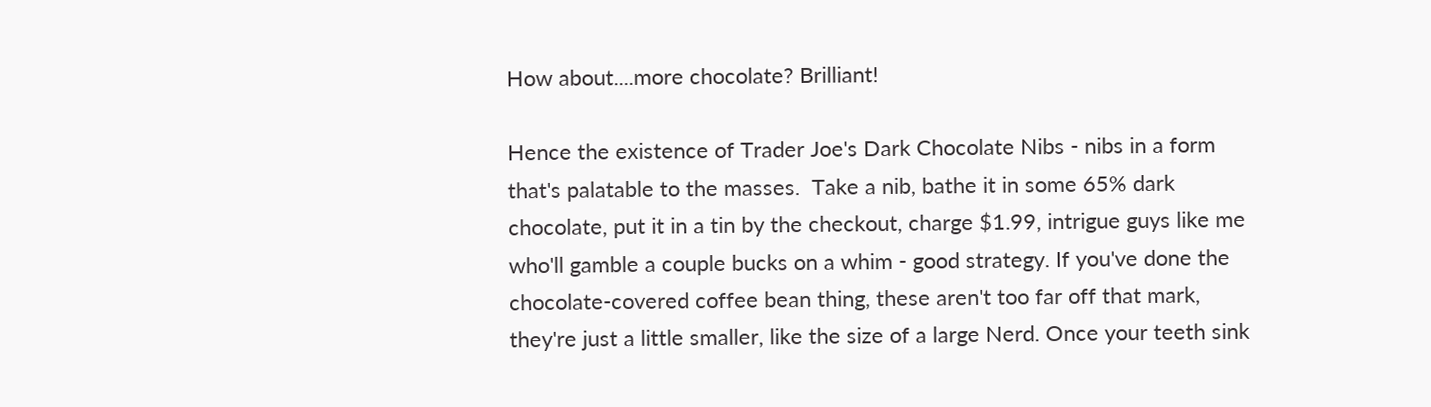How about....more chocolate? Brilliant!

Hence the existence of Trader Joe's Dark Chocolate Nibs - nibs in a form that's palatable to the masses.  Take a nib, bathe it in some 65% dark chocolate, put it in a tin by the checkout, charge $1.99, intrigue guys like me who'll gamble a couple bucks on a whim - good strategy. If you've done the chocolate-covered coffee bean thing, these aren't too far off that mark, they're just a little smaller, like the size of a large Nerd. Once your teeth sink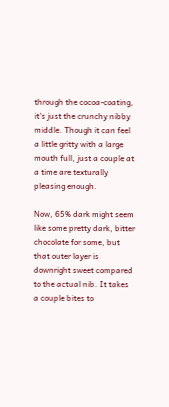through the cocoa-coating, it's just the crunchy nibby middle. Though it can feel a little gritty with a large mouth full, just a couple at a time are texturally pleasing enough.

Now, 65% dark might seem like some pretty dark, bitter chocolate for some, but that outer layer is downright sweet compared to the actual nib. It takes a couple bites to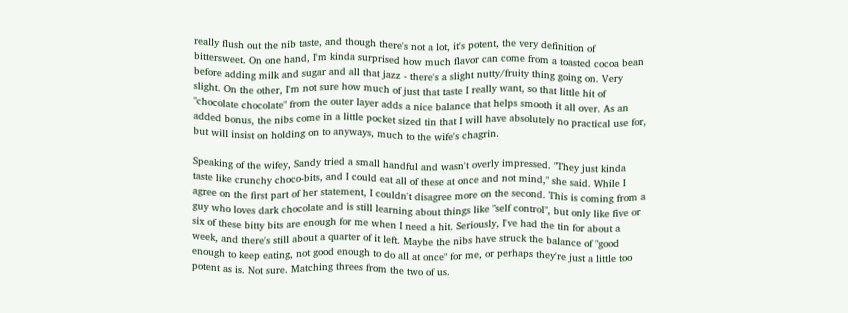really flush out the nib taste, and though there's not a lot, it's potent, the very definition of bittersweet. On one hand, I'm kinda surprised how much flavor can come from a toasted cocoa bean before adding milk and sugar and all that jazz - there's a slight nutty/fruity thing going on. Very slight. On the other, I'm not sure how much of just that taste I really want, so that little hit of "chocolate chocolate" from the outer layer adds a nice balance that helps smooth it all over. As an added bonus, the nibs come in a little pocket sized tin that I will have absolutely no practical use for, but will insist on holding on to anyways, much to the wife's chagrin.

Speaking of the wifey, Sandy tried a small handful and wasn't overly impressed. "They just kinda taste like crunchy choco-bits, and I could eat all of these at once and not mind," she said. While I agree on the first part of her statement, I couldn't disagree more on the second. This is coming from a guy who loves dark chocolate and is still learning about things like "self control", but only like five or six of these bitty bits are enough for me when I need a hit. Seriously, I've had the tin for about a week, and there's still about a quarter of it left. Maybe the nibs have struck the balance of "good enough to keep eating, not good enough to do all at once" for me, or perhaps they're just a little too potent as is. Not sure. Matching threes from the two of us.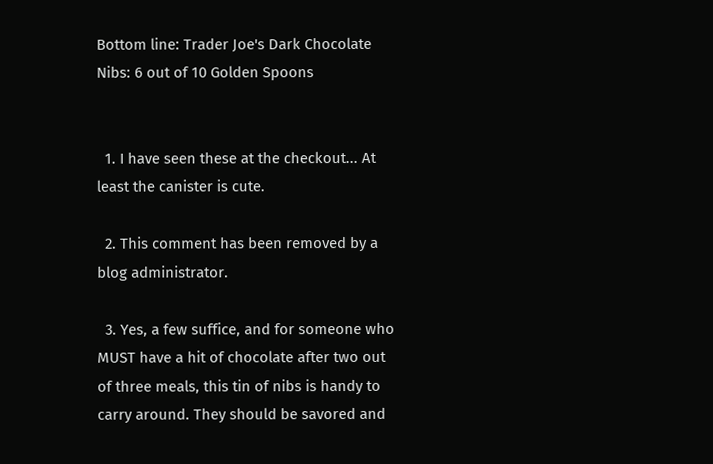Bottom line: Trader Joe's Dark Chocolate Nibs: 6 out of 10 Golden Spoons


  1. I have seen these at the checkout... At least the canister is cute.

  2. This comment has been removed by a blog administrator.

  3. Yes, a few suffice, and for someone who MUST have a hit of chocolate after two out of three meals, this tin of nibs is handy to carry around. They should be savored and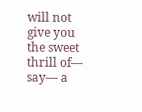will not give you the sweet thrill of— say— a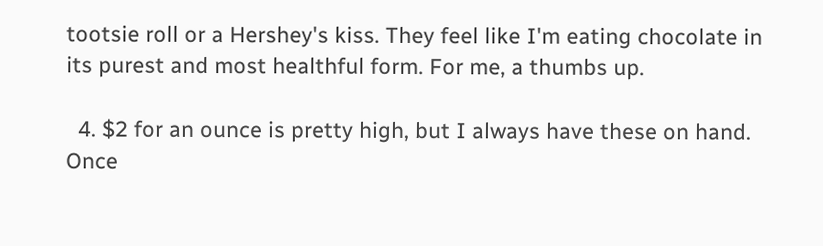tootsie roll or a Hershey's kiss. They feel like I'm eating chocolate in its purest and most healthful form. For me, a thumbs up.

  4. $2 for an ounce is pretty high, but I always have these on hand. Once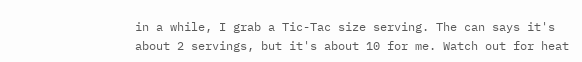in a while, I grab a Tic-Tac size serving. The can says it's about 2 servings, but it's about 10 for me. Watch out for heat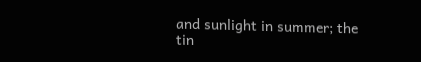and sunlight in summer; the tin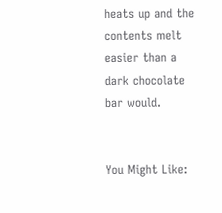heats up and the contents melt easier than a dark chocolate bar would.


You Might Like: